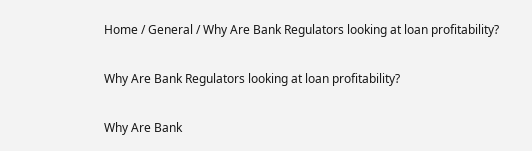Home / General / Why Are Bank Regulators looking at loan profitability?

Why Are Bank Regulators looking at loan profitability?

Why Are Bank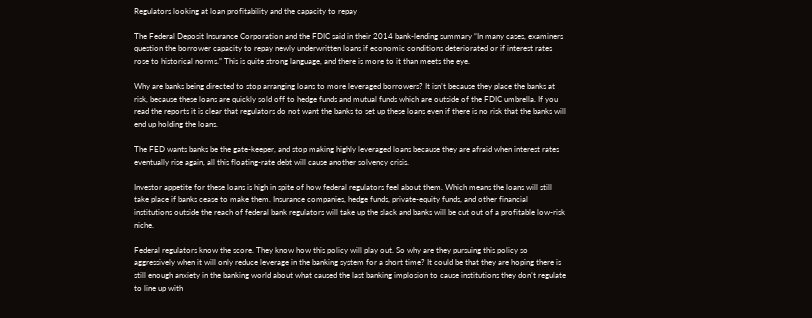Regulators looking at loan profitability and the capacity to repay

The Federal Deposit Insurance Corporation and the FDIC said in their 2014 bank-lending summary “In many cases, examiners question the borrower capacity to repay newly underwritten loans if economic conditions deteriorated or if interest rates rose to historical norms.” This is quite strong language, and there is more to it than meets the eye.

Why are banks being directed to stop arranging loans to more leveraged borrowers? It isn’t because they place the banks at risk, because these loans are quickly sold off to hedge funds and mutual funds which are outside of the FDIC umbrella. If you read the reports it is clear that regulators do not want the banks to set up these loans even if there is no risk that the banks will end up holding the loans.

The FED wants banks be the gate-keeper, and stop making highly leveraged loans because they are afraid when interest rates eventually rise again, all this floating-rate debt will cause another solvency crisis.

Investor appetite for these loans is high in spite of how federal regulators feel about them. Which means the loans will still take place if banks cease to make them. Insurance companies, hedge funds, private-equity funds, and other financial institutions outside the reach of federal bank regulators will take up the slack and banks will be cut out of a profitable low-risk niche.

Federal regulators know the score. They know how this policy will play out. So why are they pursuing this policy so aggressively when it will only reduce leverage in the banking system for a short time? It could be that they are hoping there is still enough anxiety in the banking world about what caused the last banking implosion to cause institutions they don’t regulate to line up with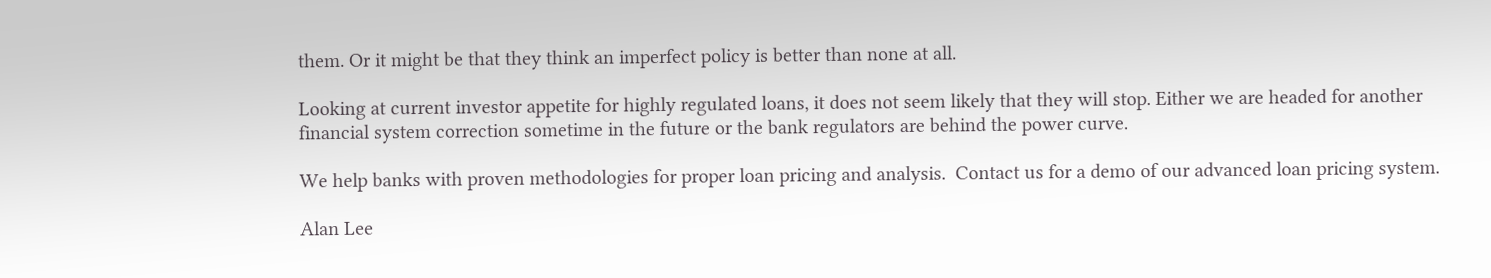them. Or it might be that they think an imperfect policy is better than none at all.

Looking at current investor appetite for highly regulated loans, it does not seem likely that they will stop. Either we are headed for another financial system correction sometime in the future or the bank regulators are behind the power curve.

We help banks with proven methodologies for proper loan pricing and analysis.  Contact us for a demo of our advanced loan pricing system.

Alan Lee